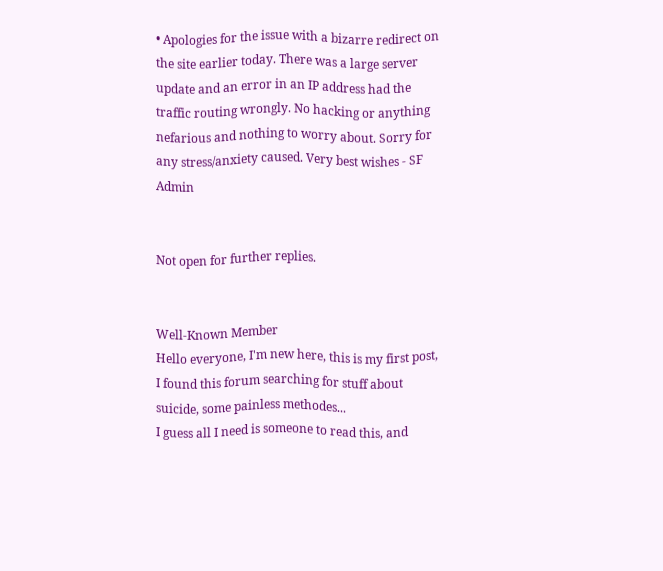• Apologies for the issue with a bizarre redirect on the site earlier today. There was a large server update and an error in an IP address had the traffic routing wrongly. No hacking or anything nefarious and nothing to worry about. Sorry for any stress/anxiety caused. Very best wishes - SF Admin


Not open for further replies.


Well-Known Member
Hello everyone, I'm new here, this is my first post, I found this forum searching for stuff about suicide, some painless methodes...
I guess all I need is someone to read this, and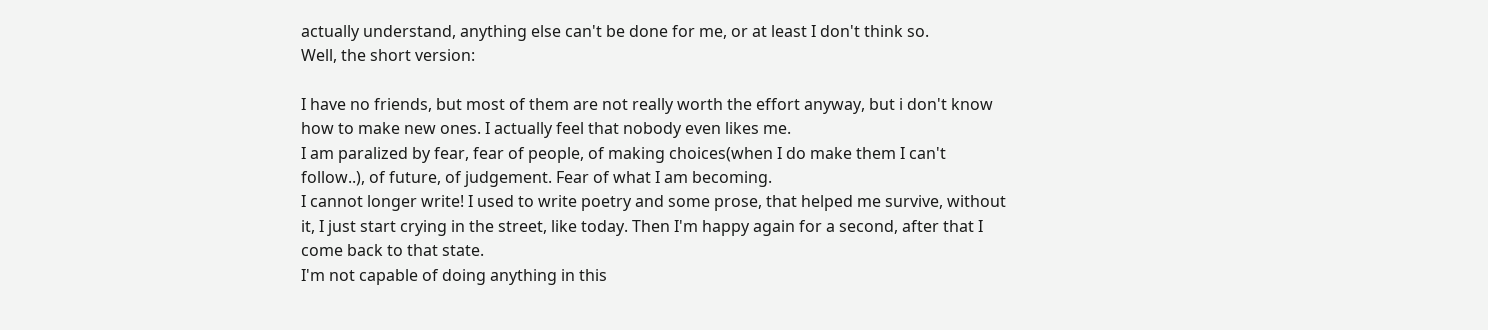actually understand, anything else can't be done for me, or at least I don't think so.
Well, the short version:

I have no friends, but most of them are not really worth the effort anyway, but i don't know how to make new ones. I actually feel that nobody even likes me.
I am paralized by fear, fear of people, of making choices(when I do make them I can't follow..), of future, of judgement. Fear of what I am becoming.
I cannot longer write! I used to write poetry and some prose, that helped me survive, without it, I just start crying in the street, like today. Then I'm happy again for a second, after that I come back to that state.
I'm not capable of doing anything in this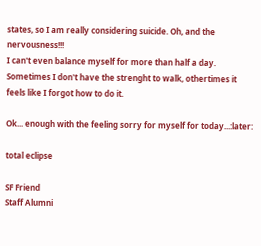states, so I am really considering suicide. Oh, and the nervousness!!!
I can't even balance myself for more than half a day.
Sometimes I don't have the strenght to walk, othertimes it feels like I forgot how to do it.

Ok... enough with the feeling sorry for myself for today...:later:

total eclipse

SF Friend
Staff Alumni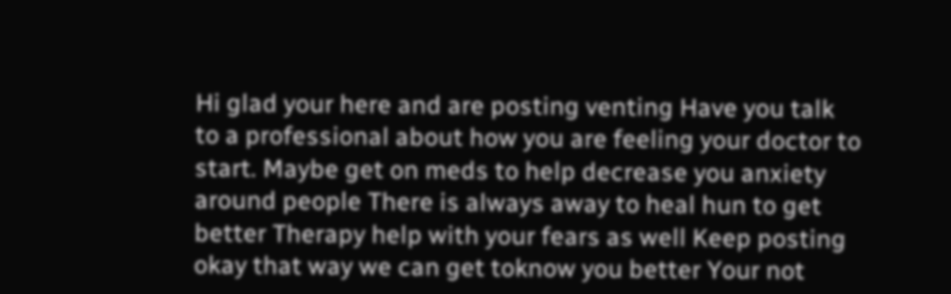Hi glad your here and are posting venting Have you talk to a professional about how you are feeling your doctor to start. Maybe get on meds to help decrease you anxiety around people There is always away to heal hun to get better Therapy help with your fears as well Keep posting okay that way we can get toknow you better Your not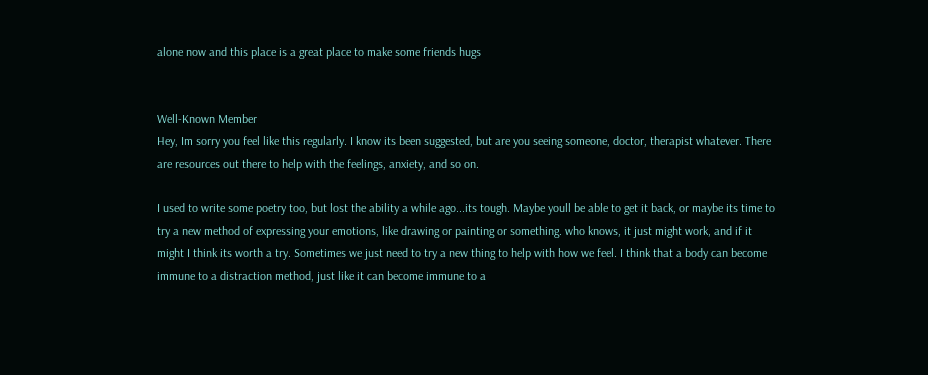alone now and this place is a great place to make some friends hugs


Well-Known Member
Hey, Im sorry you feel like this regularly. I know its been suggested, but are you seeing someone, doctor, therapist whatever. There are resources out there to help with the feelings, anxiety, and so on.

I used to write some poetry too, but lost the ability a while ago...its tough. Maybe youll be able to get it back, or maybe its time to try a new method of expressing your emotions, like drawing or painting or something. who knows, it just might work, and if it might I think its worth a try. Sometimes we just need to try a new thing to help with how we feel. I think that a body can become immune to a distraction method, just like it can become immune to a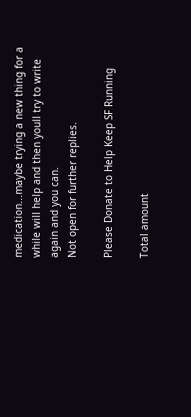medication...maybe trying a new thing for a while will help and then youll try to write again and you can.
Not open for further replies.

Please Donate to Help Keep SF Running

Total amount